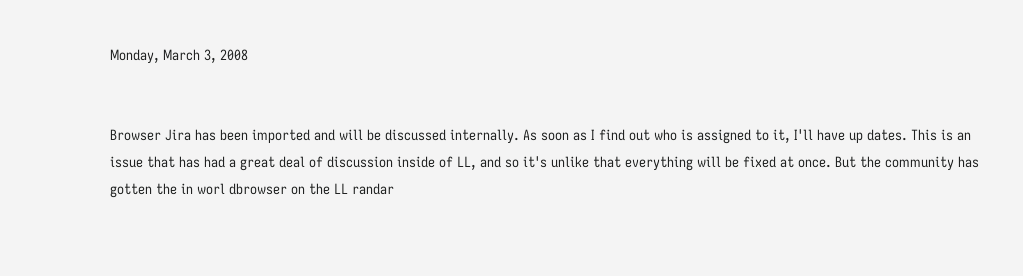Monday, March 3, 2008


Browser Jira has been imported and will be discussed internally. As soon as I find out who is assigned to it, I'll have up dates. This is an issue that has had a great deal of discussion inside of LL, and so it's unlike that everything will be fixed at once. But the community has gotten the in worl dbrowser on the LL randar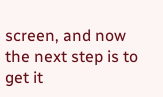screen, and now the next step is to get it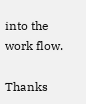into the work flow.

Thanks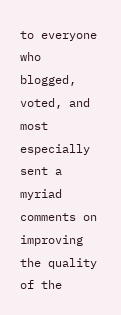to everyone who blogged, voted, and most especially sent a myriad comments on improving the quality of the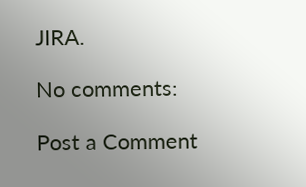JIRA.

No comments:

Post a Comment